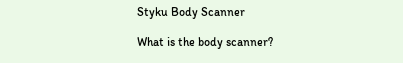Styku Body Scanner

What is the body scanner?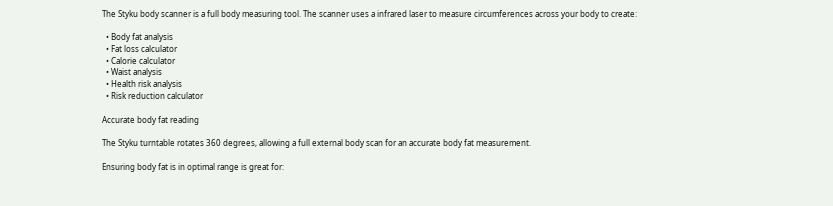The Styku body scanner is a full body measuring tool. The scanner uses a infrared laser to measure circumferences across your body to create:

  • Body fat analysis
  • Fat loss calculator
  • Calorie calculator
  • Waist analysis
  • Health risk analysis
  • Risk reduction calculator

Accurate body fat reading

The Styku turntable rotates 360 degrees, allowing a full external body scan for an accurate body fat measurement.

Ensuring body fat is in optimal range is great for: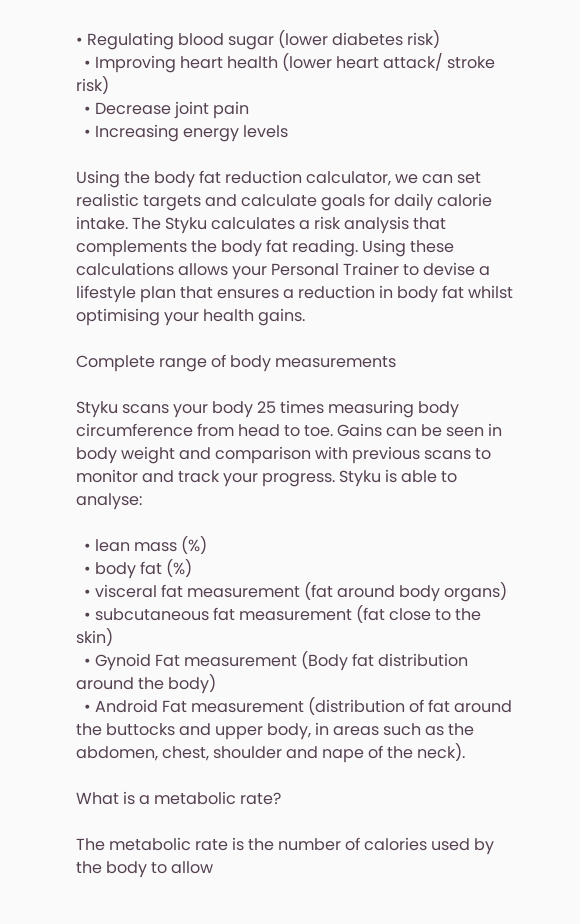• Regulating blood sugar (lower diabetes risk)
  • Improving heart health (lower heart attack/ stroke risk)
  • Decrease joint pain
  • Increasing energy levels

Using the body fat reduction calculator, we can set realistic targets and calculate goals for daily calorie intake. The Styku calculates a risk analysis that complements the body fat reading. Using these calculations allows your Personal Trainer to devise a lifestyle plan that ensures a reduction in body fat whilst optimising your health gains.

Complete range of body measurements

Styku scans your body 25 times measuring body circumference from head to toe. Gains can be seen in body weight and comparison with previous scans to monitor and track your progress. Styku is able to analyse:

  • lean mass (%)
  • body fat (%)
  • visceral fat measurement (fat around body organs)
  • subcutaneous fat measurement (fat close to the skin)
  • Gynoid Fat measurement (Body fat distribution around the body)
  • Android Fat measurement (distribution of fat around the buttocks and upper body, in areas such as the abdomen, chest, shoulder and nape of the neck).

What is a metabolic rate?

The metabolic rate is the number of calories used by the body to allow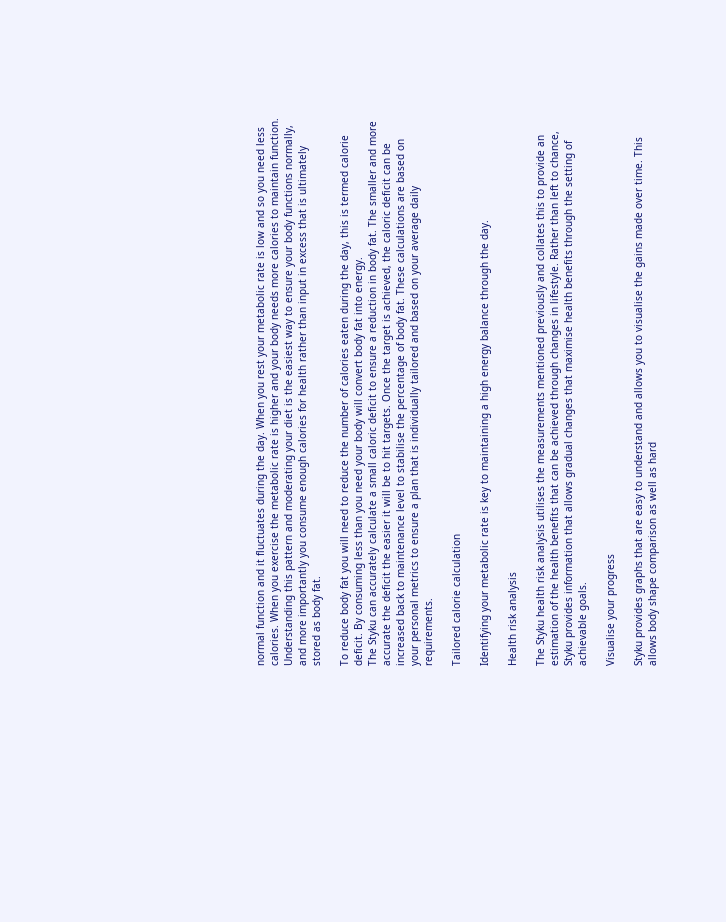normal function and it fluctuates during the day. When you rest your metabolic rate is low and so you need less calories. When you exercise the metabolic rate is higher and your body needs more calories to maintain function. Understanding this pattern and moderating your diet is the easiest way to ensure your body functions normally, and more importantly you consume enough calories for health rather than input in excess that is ultimately stored as body fat.

To reduce body fat you will need to reduce the number of calories eaten during the day, this is termed calorie deficit. By consuming less than you need your body will convert body fat into energy.
The Styku can accurately calculate a small caloric deficit to ensure a reduction in body fat. The smaller and more accurate the deficit the easier it will be to hit targets. Once the target is achieved, the caloric deficit can be increased back to maintenance level to stabilise the percentage of body fat. These calculations are based on your personal metrics to ensure a plan that is individually tailored and based on your average daily requirements.

Tailored calorie calculation

Identifying your metabolic rate is key to maintaining a high energy balance through the day.

Health risk analysis

The Styku health risk analysis utilises the measurements mentioned previously and collates this to provide an estimation of the health benefits that can be achieved through changes in lifestyle. Rather than left to chance, Styku provides information that allows gradual changes that maximise health benefits through the setting of achievable goals.

Visualise your progress

Styku provides graphs that are easy to understand and allows you to visualise the gains made over time. This allows body shape comparison as well as hard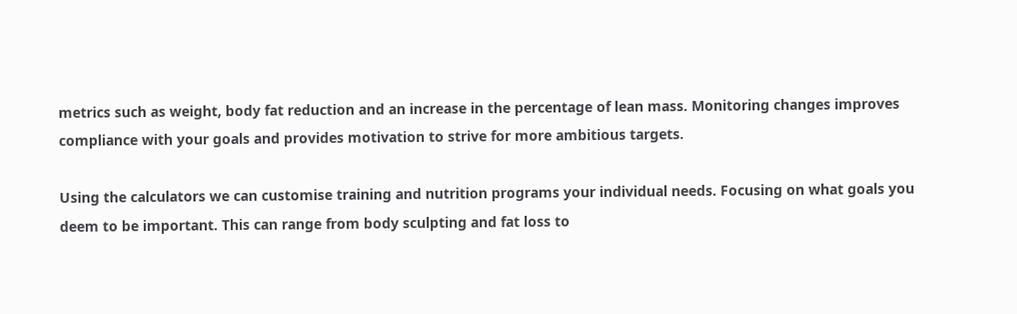metrics such as weight, body fat reduction and an increase in the percentage of lean mass. Monitoring changes improves compliance with your goals and provides motivation to strive for more ambitious targets.

Using the calculators we can customise training and nutrition programs your individual needs. Focusing on what goals you deem to be important. This can range from body sculpting and fat loss to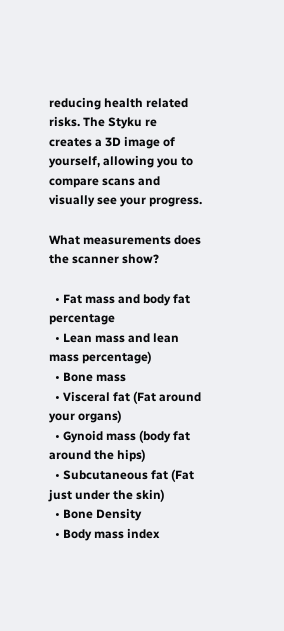reducing health related risks. The Styku re creates a 3D image of yourself, allowing you to compare scans and visually see your progress.

What measurements does the scanner show?

  • Fat mass and body fat percentage
  • Lean mass and lean mass percentage)
  • Bone mass
  • Visceral fat (Fat around your organs)
  • Gynoid mass (body fat around the hips)
  • Subcutaneous fat (Fat just under the skin)
  • Bone Density
  • Body mass index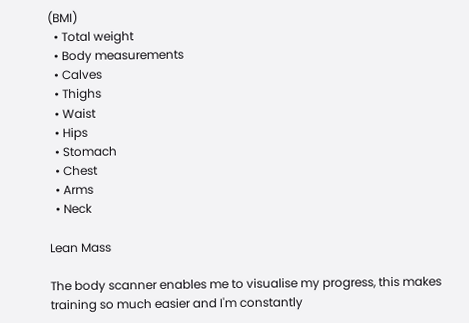(BMI)
  • Total weight
  • Body measurements
  • Calves
  • Thighs
  • Waist
  • Hips
  • Stomach
  • Chest
  • Arms
  • Neck

Lean Mass

The body scanner enables me to visualise my progress, this makes training so much easier and I'm constantly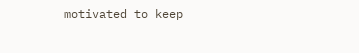motivated to keep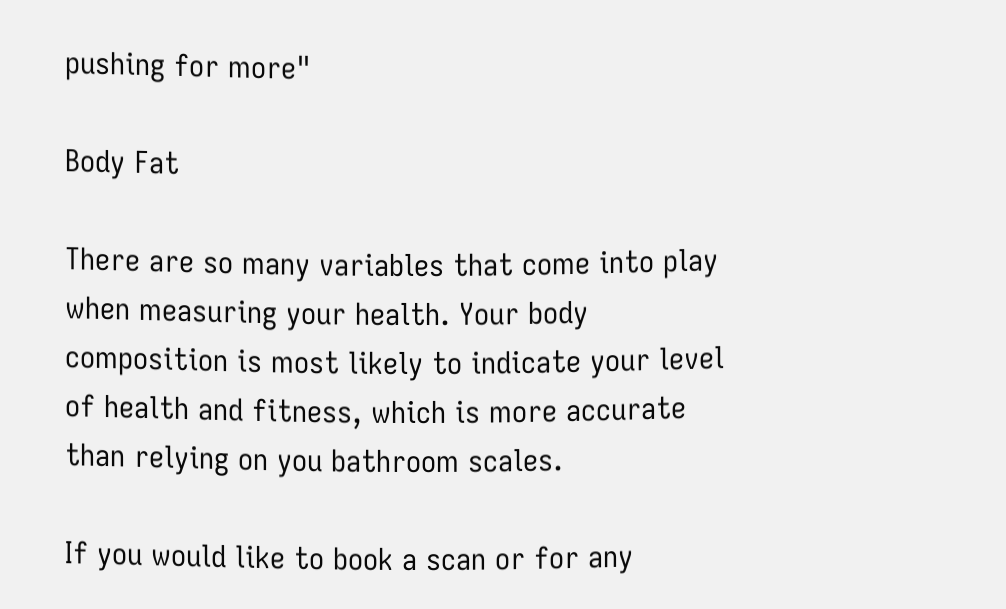pushing for more"

Body Fat

There are so many variables that come into play when measuring your health. Your body composition is most likely to indicate your level of health and fitness, which is more accurate than relying on you bathroom scales.

If you would like to book a scan or for any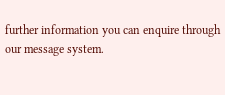further information you can enquire through our message system.